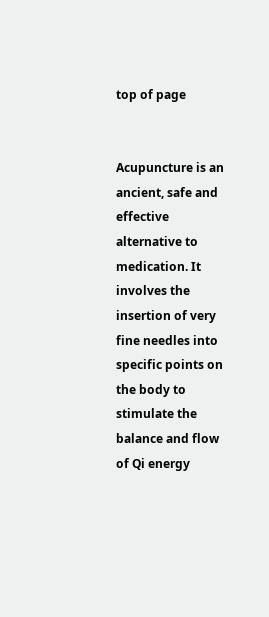top of page


Acupuncture is an ancient, safe and effective alternative to medication. It involves the insertion of very fine needles into specific points on the body to stimulate the balance and flow of Qi energy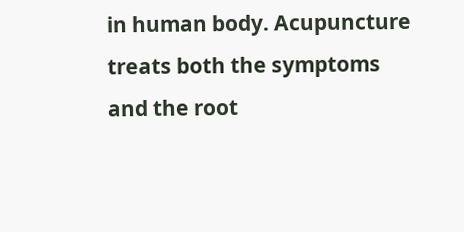in human body. Acupuncture treats both the symptoms and the root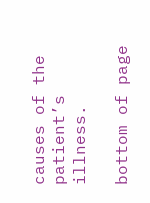causes of the patient’s illness.

bottom of page